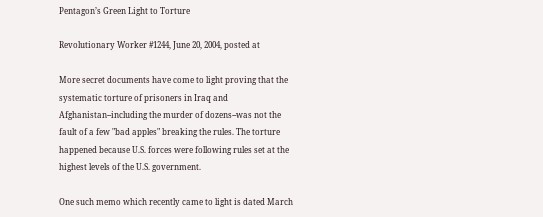Pentagon’s Green Light to Torture

Revolutionary Worker #1244, June 20, 2004, posted at

More secret documents have come to light proving that the systematic torture of prisoners in Iraq and Afghanistan--including the murder of dozens--was not the fault of a few "bad apples" breaking the rules. The torture happened because U.S. forces were following rules set at the highest levels of the U.S. government.

One such memo which recently came to light is dated March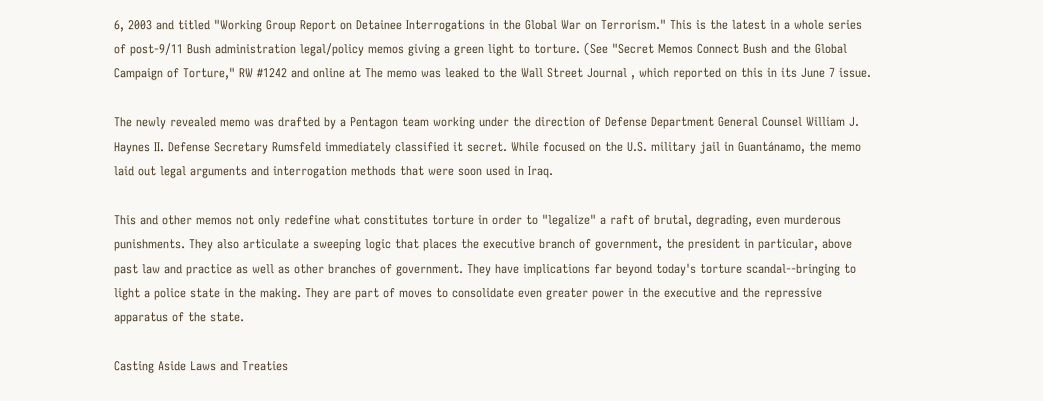6, 2003 and titled "Working Group Report on Detainee Interrogations in the Global War on Terrorism." This is the latest in a whole series of post-9/11 Bush administration legal/policy memos giving a green light to torture. (See "Secret Memos Connect Bush and the Global Campaign of Torture," RW #1242 and online at The memo was leaked to the Wall Street Journal , which reported on this in its June 7 issue.

The newly revealed memo was drafted by a Pentagon team working under the direction of Defense Department General Counsel William J. Haynes II. Defense Secretary Rumsfeld immediately classified it secret. While focused on the U.S. military jail in Guantánamo, the memo laid out legal arguments and interrogation methods that were soon used in Iraq.

This and other memos not only redefine what constitutes torture in order to "legalize" a raft of brutal, degrading, even murderous punishments. They also articulate a sweeping logic that places the executive branch of government, the president in particular, above past law and practice as well as other branches of government. They have implications far beyond today's torture scandal--bringing to light a police state in the making. They are part of moves to consolidate even greater power in the executive and the repressive apparatus of the state.

Casting Aside Laws and Treaties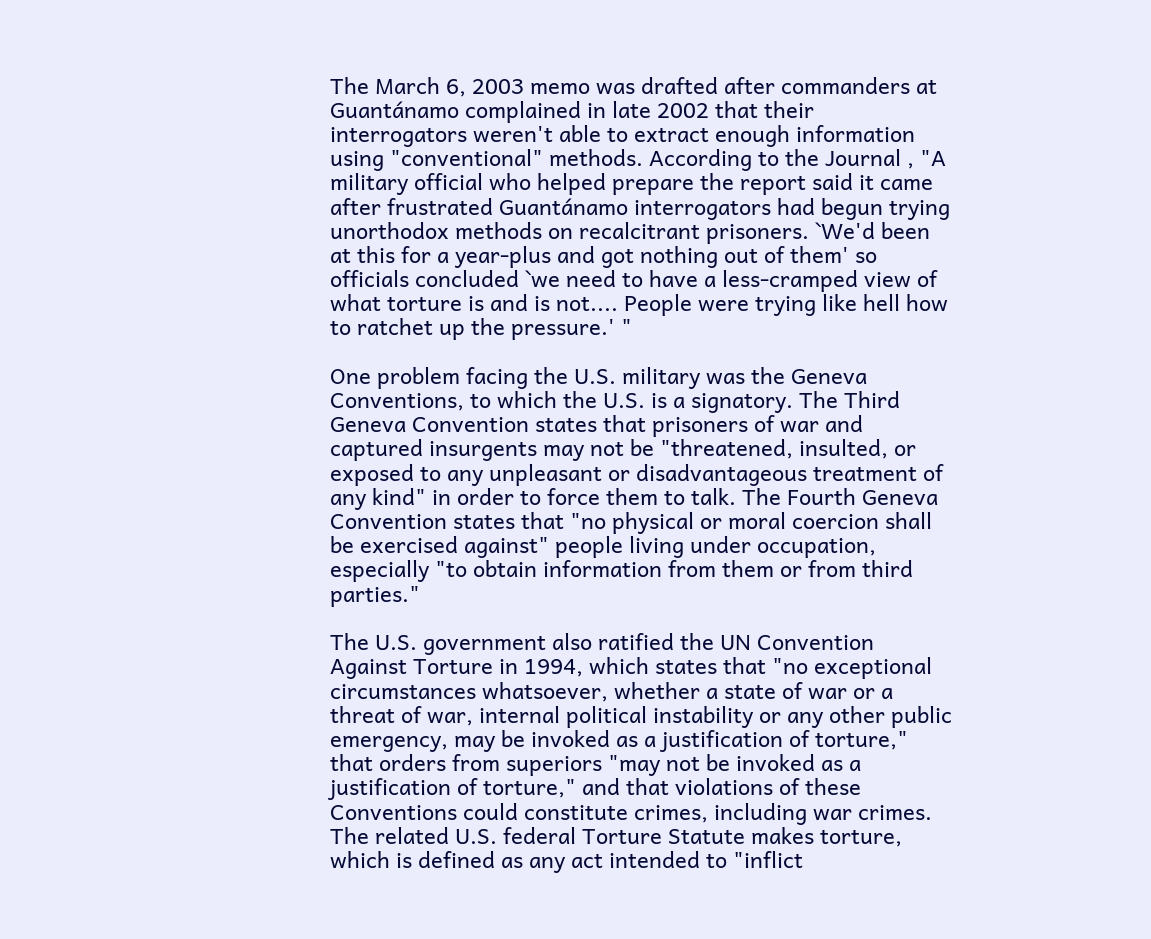The March 6, 2003 memo was drafted after commanders at Guantánamo complained in late 2002 that their interrogators weren't able to extract enough information using "conventional" methods. According to the Journal , "A military official who helped prepare the report said it came after frustrated Guantánamo interrogators had begun trying unorthodox methods on recalcitrant prisoners. `We'd been at this for a year-plus and got nothing out of them' so officials concluded `we need to have a less-cramped view of what torture is and is not.... People were trying like hell how to ratchet up the pressure.' "

One problem facing the U.S. military was the Geneva Conventions, to which the U.S. is a signatory. The Third Geneva Convention states that prisoners of war and captured insurgents may not be "threatened, insulted, or exposed to any unpleasant or disadvantageous treatment of any kind" in order to force them to talk. The Fourth Geneva Convention states that "no physical or moral coercion shall be exercised against" people living under occupation, especially "to obtain information from them or from third parties."

The U.S. government also ratified the UN Convention Against Torture in 1994, which states that "no exceptional circumstances whatsoever, whether a state of war or a threat of war, internal political instability or any other public emergency, may be invoked as a justification of torture," that orders from superiors "may not be invoked as a justification of torture," and that violations of these Conventions could constitute crimes, including war crimes. The related U.S. federal Torture Statute makes torture, which is defined as any act intended to "inflict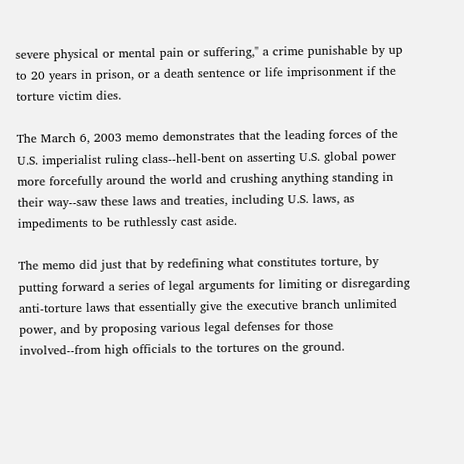severe physical or mental pain or suffering," a crime punishable by up to 20 years in prison, or a death sentence or life imprisonment if the torture victim dies.

The March 6, 2003 memo demonstrates that the leading forces of the U.S. imperialist ruling class--hell-bent on asserting U.S. global power more forcefully around the world and crushing anything standing in their way--saw these laws and treaties, including U.S. laws, as impediments to be ruthlessly cast aside.

The memo did just that by redefining what constitutes torture, by putting forward a series of legal arguments for limiting or disregarding anti-torture laws that essentially give the executive branch unlimited power, and by proposing various legal defenses for those involved--from high officials to the tortures on the ground.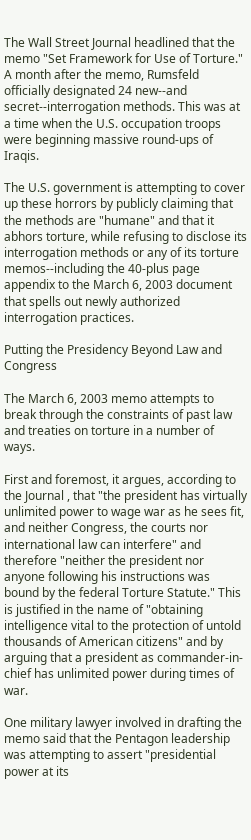The Wall Street Journal headlined that the memo "Set Framework for Use of Torture." A month after the memo, Rumsfeld officially designated 24 new--and secret--interrogation methods. This was at a time when the U.S. occupation troops were beginning massive round-ups of Iraqis.

The U.S. government is attempting to cover up these horrors by publicly claiming that the methods are "humane" and that it abhors torture, while refusing to disclose its interrogation methods or any of its torture memos--including the 40-plus page appendix to the March 6, 2003 document that spells out newly authorized interrogation practices.

Putting the Presidency Beyond Law and Congress

The March 6, 2003 memo attempts to break through the constraints of past law and treaties on torture in a number of ways.

First and foremost, it argues, according to the Journal , that "the president has virtually unlimited power to wage war as he sees fit, and neither Congress, the courts nor international law can interfere" and therefore "neither the president nor anyone following his instructions was bound by the federal Torture Statute." This is justified in the name of "obtaining intelligence vital to the protection of untold thousands of American citizens" and by arguing that a president as commander-in-chief has unlimited power during times of war.

One military lawyer involved in drafting the memo said that the Pentagon leadership was attempting to assert "presidential power at its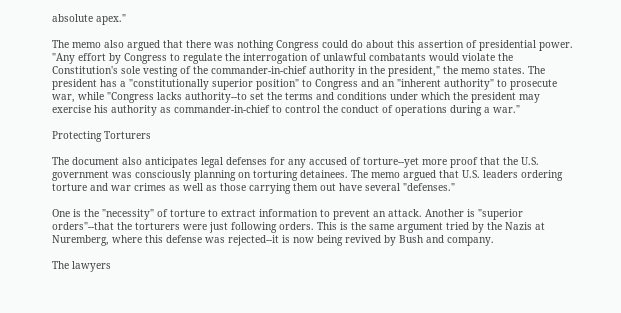absolute apex."

The memo also argued that there was nothing Congress could do about this assertion of presidential power. "Any effort by Congress to regulate the interrogation of unlawful combatants would violate the Constitution's sole vesting of the commander-in-chief authority in the president," the memo states. The president has a "constitutionally superior position" to Congress and an "inherent authority" to prosecute war, while "Congress lacks authority--to set the terms and conditions under which the president may exercise his authority as commander-in-chief to control the conduct of operations during a war."

Protecting Torturers

The document also anticipates legal defenses for any accused of torture--yet more proof that the U.S. government was consciously planning on torturing detainees. The memo argued that U.S. leaders ordering torture and war crimes as well as those carrying them out have several "defenses."

One is the "necessity" of torture to extract information to prevent an attack. Another is "superior orders"--that the torturers were just following orders. This is the same argument tried by the Nazis at Nuremberg, where this defense was rejected--it is now being revived by Bush and company.

The lawyers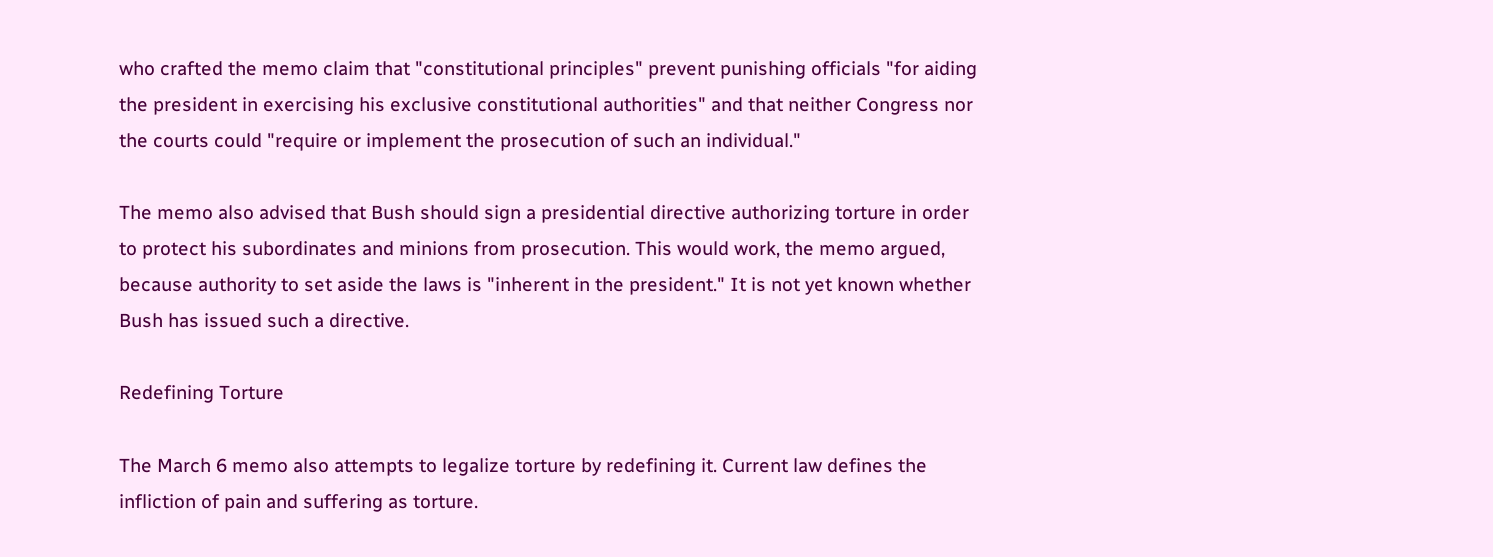who crafted the memo claim that "constitutional principles" prevent punishing officials "for aiding the president in exercising his exclusive constitutional authorities" and that neither Congress nor the courts could "require or implement the prosecution of such an individual."

The memo also advised that Bush should sign a presidential directive authorizing torture in order to protect his subordinates and minions from prosecution. This would work, the memo argued, because authority to set aside the laws is "inherent in the president." It is not yet known whether Bush has issued such a directive.

Redefining Torture

The March 6 memo also attempts to legalize torture by redefining it. Current law defines the infliction of pain and suffering as torture.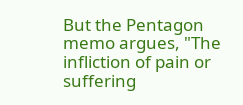But the Pentagon memo argues, "The infliction of pain or suffering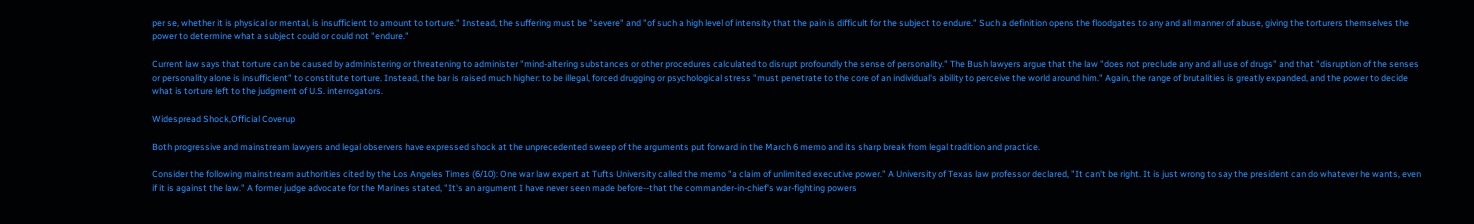per se, whether it is physical or mental, is insufficient to amount to torture." Instead, the suffering must be "severe" and "of such a high level of intensity that the pain is difficult for the subject to endure." Such a definition opens the floodgates to any and all manner of abuse, giving the torturers themselves the power to determine what a subject could or could not "endure."

Current law says that torture can be caused by administering or threatening to administer "mind-altering substances or other procedures calculated to disrupt profoundly the sense of personality." The Bush lawyers argue that the law "does not preclude any and all use of drugs" and that "disruption of the senses or personality alone is insufficient" to constitute torture. Instead, the bar is raised much higher: to be illegal, forced drugging or psychological stress "must penetrate to the core of an individual's ability to perceive the world around him." Again, the range of brutalities is greatly expanded, and the power to decide what is torture left to the judgment of U.S. interrogators.

Widespread Shock,Official Coverup

Both progressive and mainstream lawyers and legal observers have expressed shock at the unprecedented sweep of the arguments put forward in the March 6 memo and its sharp break from legal tradition and practice.

Consider the following mainstream authorities cited by the Los Angeles Times (6/10): One war law expert at Tufts University called the memo "a claim of unlimited executive power." A University of Texas law professor declared, "It can't be right. It is just wrong to say the president can do whatever he wants, even if it is against the law." A former judge advocate for the Marines stated, "It's an argument I have never seen made before--that the commander-in-chief's war-fighting powers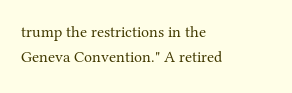trump the restrictions in the Geneva Convention." A retired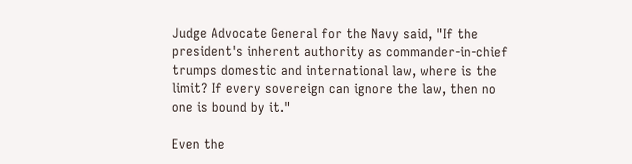Judge Advocate General for the Navy said, "If the president's inherent authority as commander-in-chief trumps domestic and international law, where is the limit? If every sovereign can ignore the law, then no one is bound by it."

Even the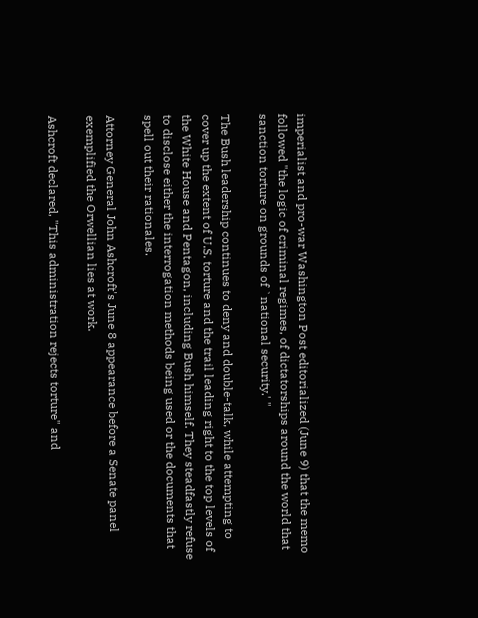imperialist and pro-war Washington Post editorialized (June 9) that the memo followed "the logic of criminal regimes, of dictatorships around the world that sanction torture on grounds of `national security.' "

The Bush leadership continues to deny and double-talk, while attempting to cover up the extent of U.S. torture and the trail leading right to the top levels of the White House and Pentagon, including Bush himself. They steadfastly refuse to disclose either the interrogation methods being used or the documents that spell out their rationales.

Attorney General John Ashcroft's June 8 appearance before a Senate panel exemplified the Orwellian lies at work.

Ashcroft declared, "This administration rejects torture" and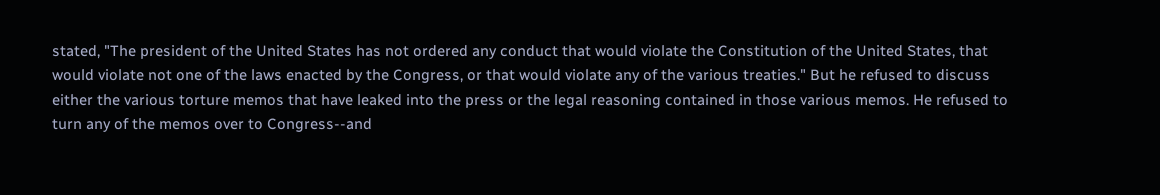stated, "The president of the United States has not ordered any conduct that would violate the Constitution of the United States, that would violate not one of the laws enacted by the Congress, or that would violate any of the various treaties." But he refused to discuss either the various torture memos that have leaked into the press or the legal reasoning contained in those various memos. He refused to turn any of the memos over to Congress--and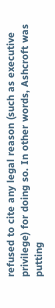refused to cite any legal reason (such as executive privilege) for doing so. In other words, Ashcroft was putting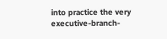into practice the very executive-branch-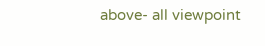above- all viewpoint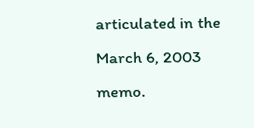articulated in the March 6, 2003 memo.